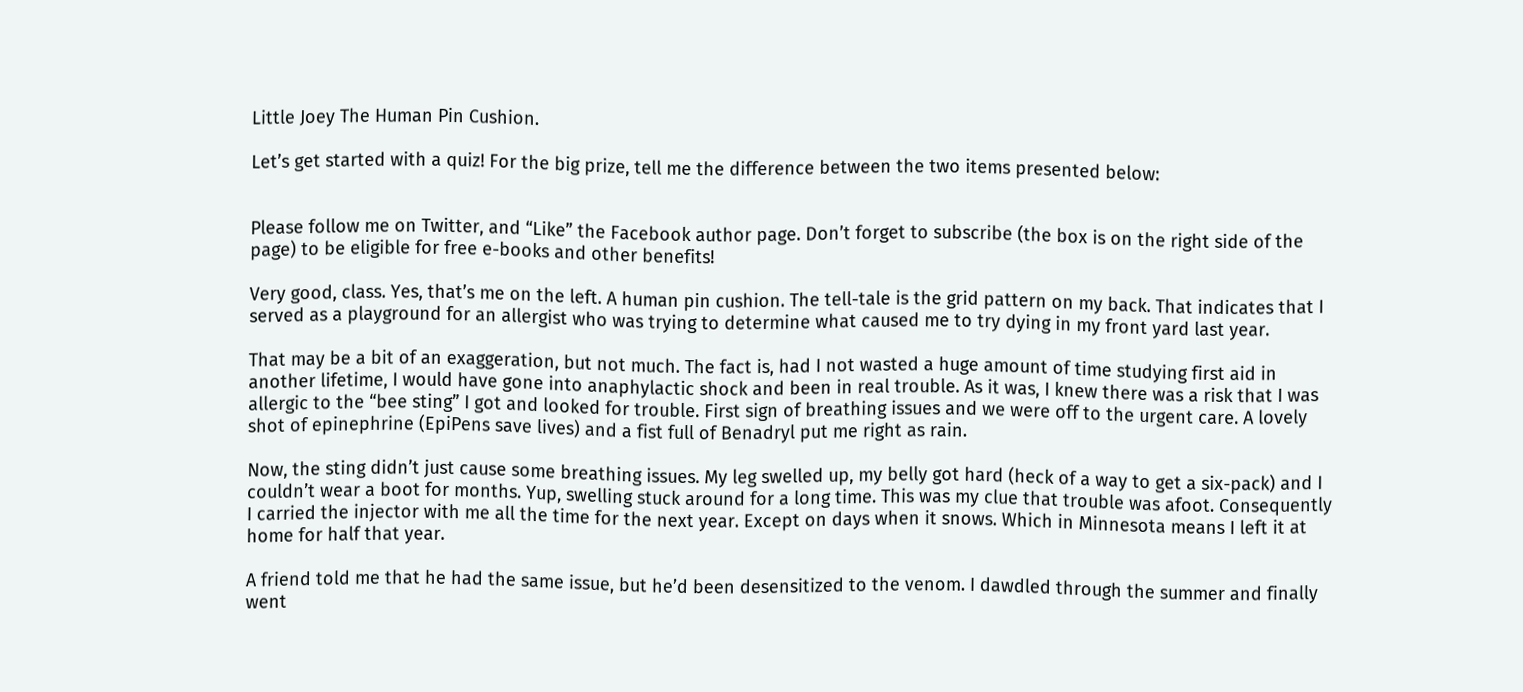Little Joey The Human Pin Cushion.

Let’s get started with a quiz! For the big prize, tell me the difference between the two items presented below:


Please follow me on Twitter, and “Like” the Facebook author page. Don’t forget to subscribe (the box is on the right side of the page) to be eligible for free e-books and other benefits!

Very good, class. Yes, that’s me on the left. A human pin cushion. The tell-tale is the grid pattern on my back. That indicates that I served as a playground for an allergist who was trying to determine what caused me to try dying in my front yard last year.

That may be a bit of an exaggeration, but not much. The fact is, had I not wasted a huge amount of time studying first aid in another lifetime, I would have gone into anaphylactic shock and been in real trouble. As it was, I knew there was a risk that I was allergic to the “bee sting” I got and looked for trouble. First sign of breathing issues and we were off to the urgent care. A lovely shot of epinephrine (EpiPens save lives) and a fist full of Benadryl put me right as rain.

Now, the sting didn’t just cause some breathing issues. My leg swelled up, my belly got hard (heck of a way to get a six-pack) and I couldn’t wear a boot for months. Yup, swelling stuck around for a long time. This was my clue that trouble was afoot. Consequently I carried the injector with me all the time for the next year. Except on days when it snows. Which in Minnesota means I left it at home for half that year.

A friend told me that he had the same issue, but he’d been desensitized to the venom. I dawdled through the summer and finally went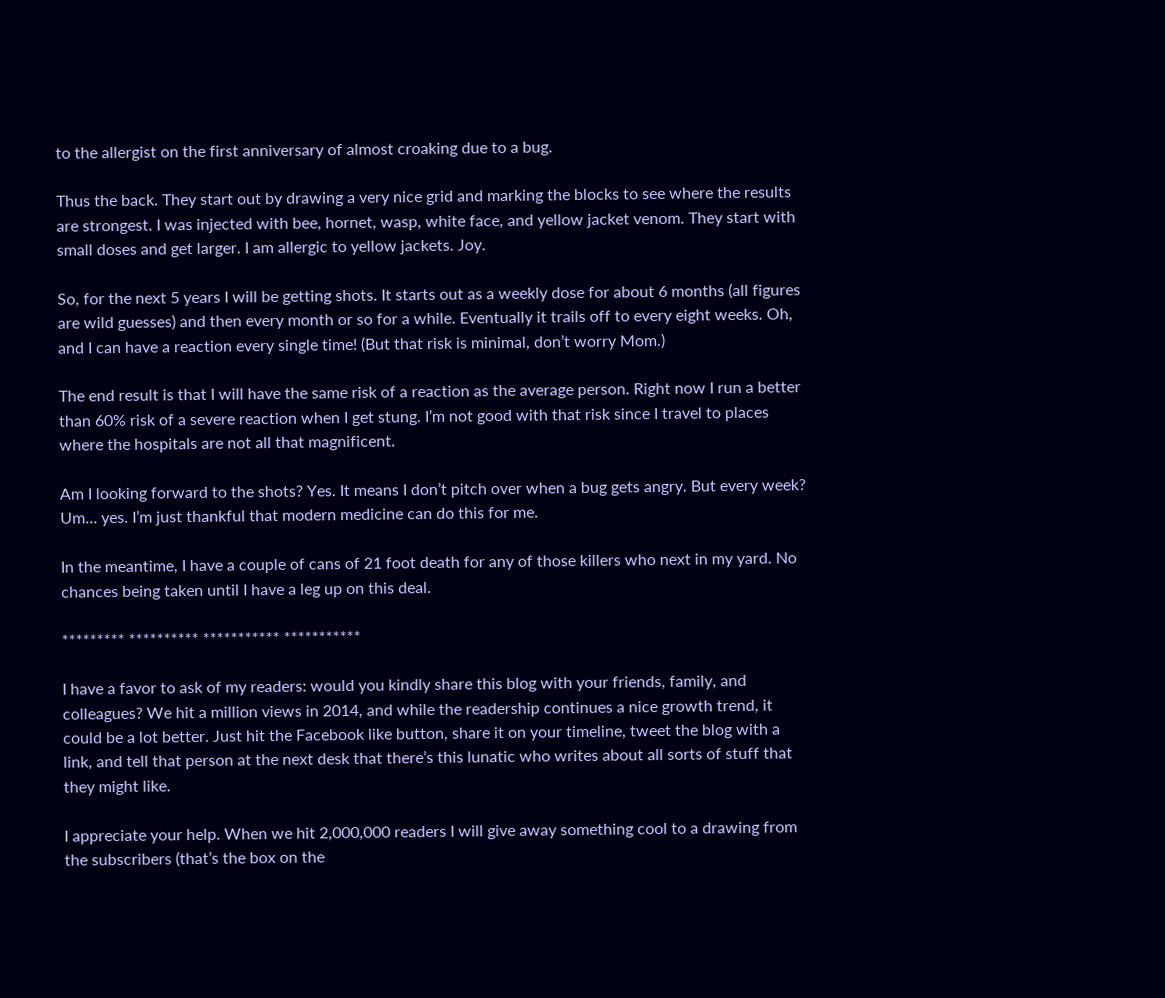to the allergist on the first anniversary of almost croaking due to a bug.

Thus the back. They start out by drawing a very nice grid and marking the blocks to see where the results are strongest. I was injected with bee, hornet, wasp, white face, and yellow jacket venom. They start with small doses and get larger. I am allergic to yellow jackets. Joy.

So, for the next 5 years I will be getting shots. It starts out as a weekly dose for about 6 months (all figures are wild guesses) and then every month or so for a while. Eventually it trails off to every eight weeks. Oh, and I can have a reaction every single time! (But that risk is minimal, don’t worry Mom.)

The end result is that I will have the same risk of a reaction as the average person. Right now I run a better than 60% risk of a severe reaction when I get stung. I’m not good with that risk since I travel to places where the hospitals are not all that magnificent.

Am I looking forward to the shots? Yes. It means I don’t pitch over when a bug gets angry. But every week? Um… yes. I’m just thankful that modern medicine can do this for me.

In the meantime, I have a couple of cans of 21 foot death for any of those killers who next in my yard. No chances being taken until I have a leg up on this deal.

********* ********** *********** ***********

I have a favor to ask of my readers: would you kindly share this blog with your friends, family, and colleagues? We hit a million views in 2014, and while the readership continues a nice growth trend, it could be a lot better. Just hit the Facebook like button, share it on your timeline, tweet the blog with a link, and tell that person at the next desk that there’s this lunatic who writes about all sorts of stuff that they might like.

I appreciate your help. When we hit 2,000,000 readers I will give away something cool to a drawing from the subscribers (that’s the box on the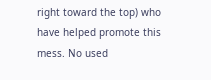right toward the top) who have helped promote this mess. No used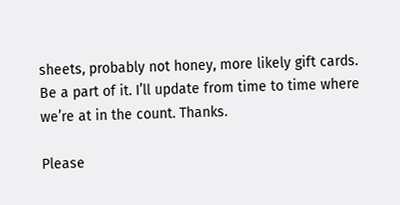sheets, probably not honey, more likely gift cards. Be a part of it. I’ll update from time to time where we’re at in the count. Thanks.

Please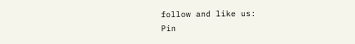follow and like us:
Pin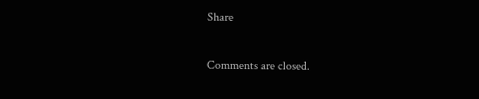Share

Comments are closed.